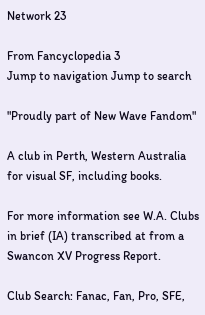Network 23

From Fancyclopedia 3
Jump to navigation Jump to search

"Proudly part of New Wave Fandom"

A club in Perth, Western Australia for visual SF, including books.

For more information see W.A. Clubs in brief (IA) transcribed at from a Swancon XV Progress Report.

Club Search: Fanac, Fan, Pro, SFE,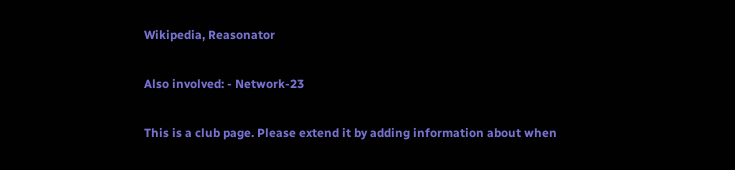Wikipedia, Reasonator

Also involved: - Network-23

This is a club page. Please extend it by adding information about when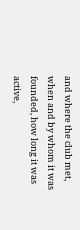and where the club met, when and by whom it was founded, how long it was active,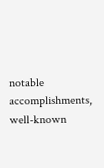notable accomplishments, well-known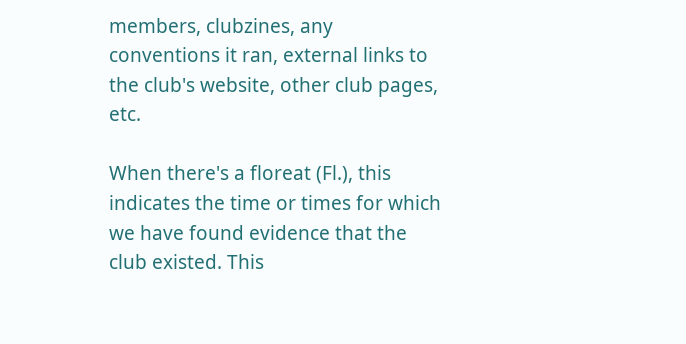members, clubzines, any conventions it ran, external links to the club's website, other club pages, etc.

When there's a floreat (Fl.), this indicates the time or times for which we have found evidence that the club existed. This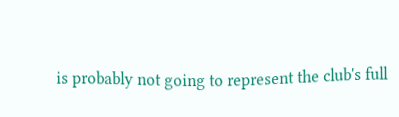is probably not going to represent the club's full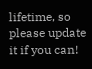lifetime, so please update it if you can!